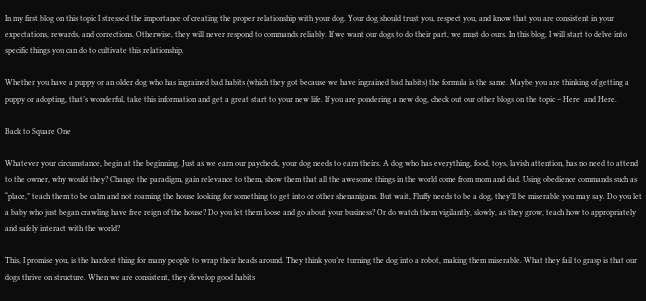In my first blog on this topic I stressed the importance of creating the proper relationship with your dog. Your dog should trust you, respect you, and know that you are consistent in your expectations, rewards, and corrections. Otherwise, they will never respond to commands reliably. If we want our dogs to do their part, we must do ours. In this blog, I will start to delve into specific things you can do to cultivate this relationship.

Whether you have a puppy or an older dog who has ingrained bad habits (which they got because we have ingrained bad habits) the formula is the same. Maybe you are thinking of getting a puppy or adopting, that’s wonderful, take this information and get a great start to your new life. If you are pondering a new dog, check out our other blogs on the topic – Here  and Here.

Back to Square One

Whatever your circumstance, begin at the beginning. Just as we earn our paycheck, your dog needs to earn theirs. A dog who has everything, food, toys, lavish attention, has no need to attend to the owner, why would they? Change the paradigm, gain relevance to them, show them that all the awesome things in the world come from mom and dad. Using obedience commands such as “place,” teach them to be calm and not roaming the house looking for something to get into or other shenanigans. But wait, Fluffy needs to be a dog, they’ll be miserable you may say. Do you let a baby who just began crawling have free reign of the house? Do you let them loose and go about your business? Or do watch them vigilantly, slowly, as they grow, teach how to appropriately and safely interact with the world?

This, I promise you, is the hardest thing for many people to wrap their heads around. They think you’re turning the dog into a robot, making them miserable. What they fail to grasp is that our dogs thrive on structure. When we are consistent, they develop good habits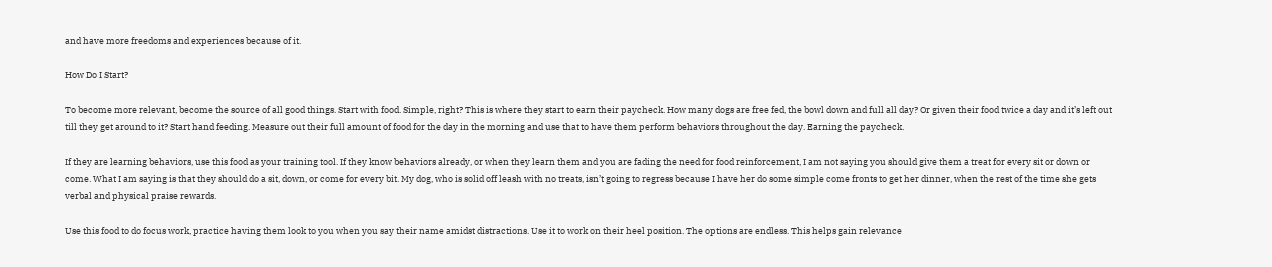and have more freedoms and experiences because of it.

How Do I Start?

To become more relevant, become the source of all good things. Start with food. Simple, right? This is where they start to earn their paycheck. How many dogs are free fed, the bowl down and full all day? Or given their food twice a day and it’s left out till they get around to it? Start hand feeding. Measure out their full amount of food for the day in the morning and use that to have them perform behaviors throughout the day. Earning the paycheck.

If they are learning behaviors, use this food as your training tool. If they know behaviors already, or when they learn them and you are fading the need for food reinforcement, I am not saying you should give them a treat for every sit or down or come. What I am saying is that they should do a sit, down, or come for every bit. My dog, who is solid off leash with no treats, isn’t going to regress because I have her do some simple come fronts to get her dinner, when the rest of the time she gets verbal and physical praise rewards.

Use this food to do focus work, practice having them look to you when you say their name amidst distractions. Use it to work on their heel position. The options are endless. This helps gain relevance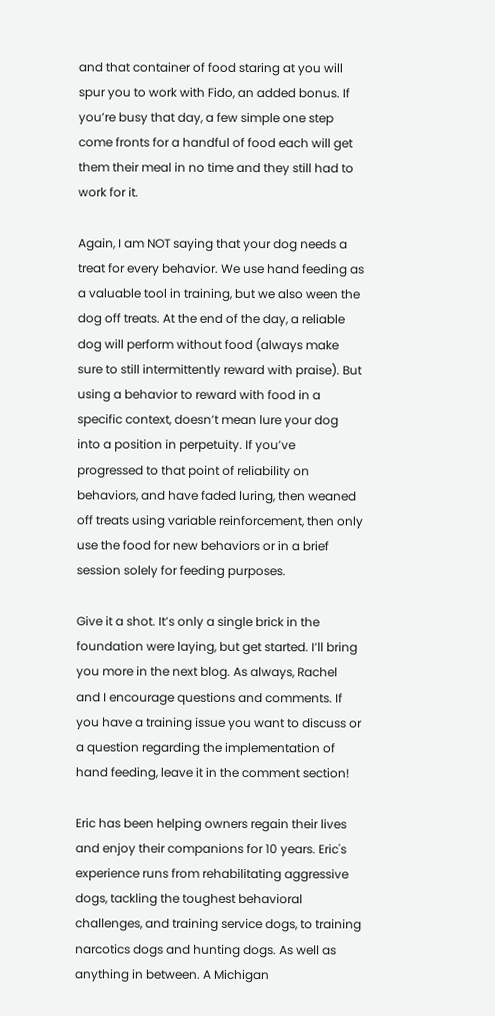and that container of food staring at you will spur you to work with Fido, an added bonus. If you’re busy that day, a few simple one step come fronts for a handful of food each will get them their meal in no time and they still had to work for it.

Again, I am NOT saying that your dog needs a treat for every behavior. We use hand feeding as a valuable tool in training, but we also ween the dog off treats. At the end of the day, a reliable dog will perform without food (always make sure to still intermittently reward with praise). But using a behavior to reward with food in a specific context, doesn’t mean lure your dog into a position in perpetuity. If you’ve progressed to that point of reliability on behaviors, and have faded luring, then weaned off treats using variable reinforcement, then only use the food for new behaviors or in a brief session solely for feeding purposes.

Give it a shot. It’s only a single brick in the foundation were laying, but get started. I’ll bring you more in the next blog. As always, Rachel and I encourage questions and comments. If you have a training issue you want to discuss or a question regarding the implementation of hand feeding, leave it in the comment section!

Eric has been helping owners regain their lives and enjoy their companions for 10 years. Eric's experience runs from rehabilitating aggressive dogs, tackling the toughest behavioral challenges, and training service dogs, to training narcotics dogs and hunting dogs. As well as anything in between. A Michigan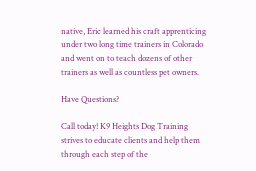native, Eric learned his craft apprenticing under two long time trainers in Colorado and went on to teach dozens of other trainers as well as countless pet owners.

Have Questions?

Call today! K9 Heights Dog Training strives to educate clients and help them through each step of the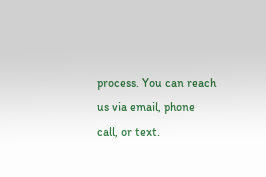process. You can reach us via email, phone call, or text.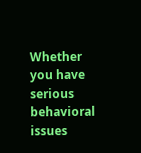Whether you have serious behavioral issues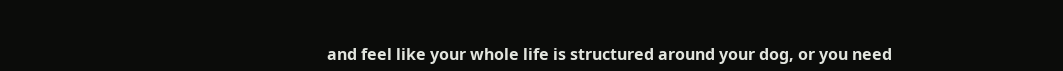and feel like your whole life is structured around your dog, or you need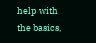help with the basics,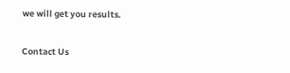we will get you results.

Contact Us